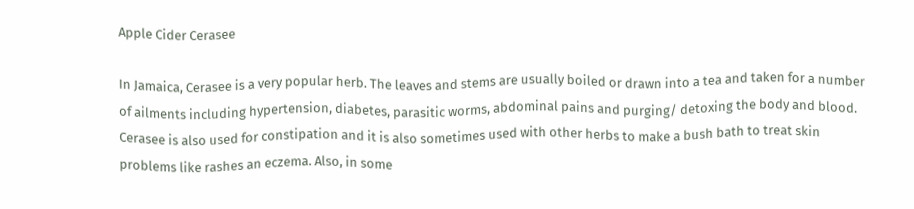Apple Cider Cerasee

In Jamaica, Cerasee is a very popular herb. The leaves and stems are usually boiled or drawn into a tea and taken for a number of ailments including hypertension, diabetes, parasitic worms, abdominal pains and purging/ detoxing the body and blood. Cerasee is also used for constipation and it is also sometimes used with other herbs to make a bush bath to treat skin problems like rashes an eczema. Also, in some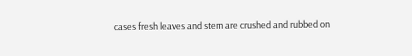cases fresh leaves and stem are crushed and rubbed on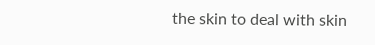the skin to deal with skin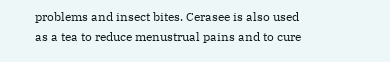problems and insect bites. Cerasee is also used as a tea to reduce menustrual pains and to cure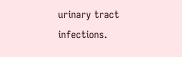urinary tract infections.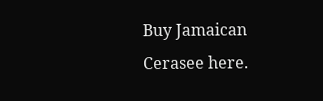Buy Jamaican Cerasee here.